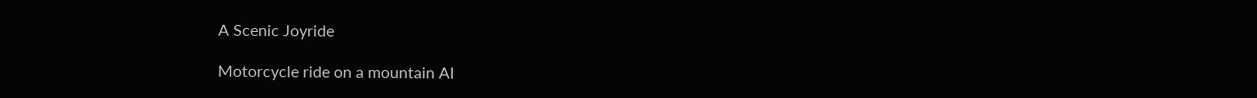A Scenic Joyride

Motorcycle ride on a mountain AI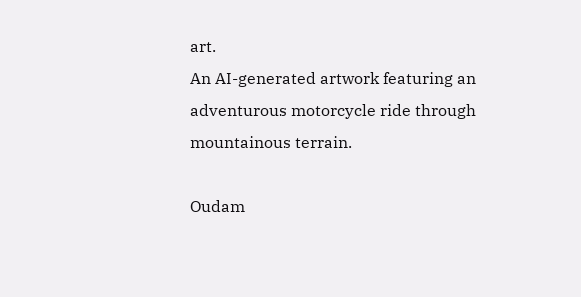art.
An AI-generated artwork featuring an adventurous motorcycle ride through mountainous terrain.

Oudam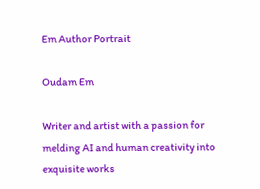Em Author Portrait

Oudam Em

Writer and artist with a passion for melding AI and human creativity into exquisite works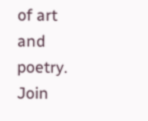of art and poetry. Join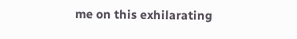me on this exhilarating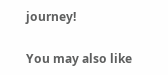journey!

You may also like